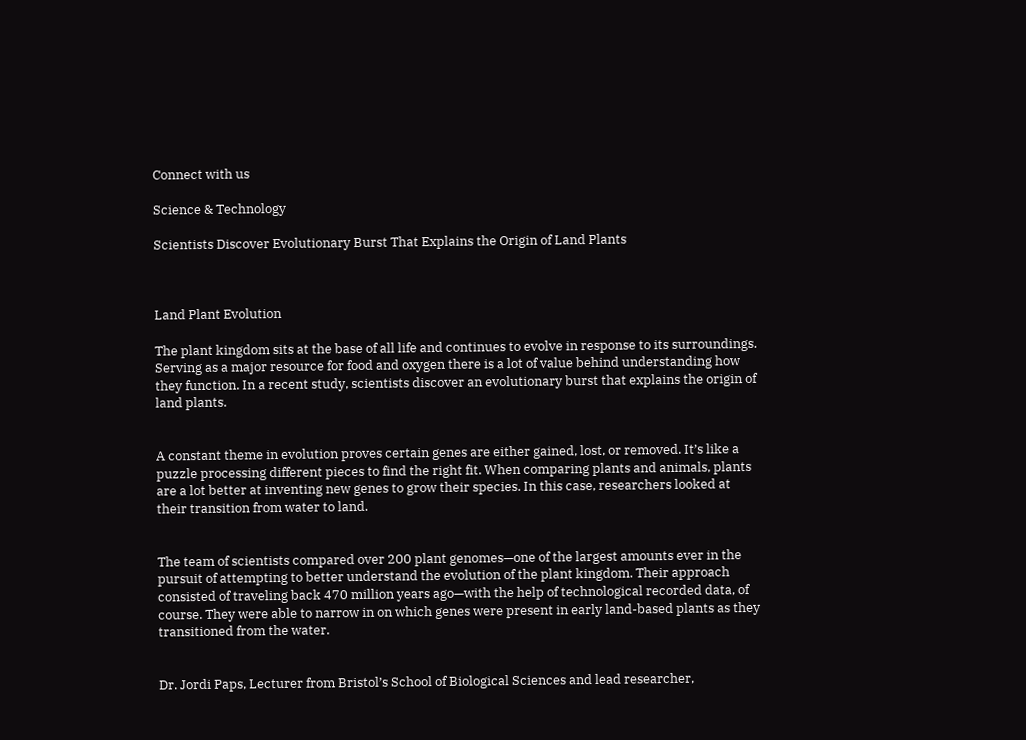Connect with us

Science & Technology

Scientists Discover Evolutionary Burst That Explains the Origin of Land Plants



Land Plant Evolution

The plant kingdom sits at the base of all life and continues to evolve in response to its surroundings. Serving as a major resource for food and oxygen there is a lot of value behind understanding how they function. In a recent study, scientists discover an evolutionary burst that explains the origin of land plants.


A constant theme in evolution proves certain genes are either gained, lost, or removed. It’s like a puzzle processing different pieces to find the right fit. When comparing plants and animals, plants are a lot better at inventing new genes to grow their species. In this case, researchers looked at their transition from water to land.


The team of scientists compared over 200 plant genomes—one of the largest amounts ever in the pursuit of attempting to better understand the evolution of the plant kingdom. Their approach consisted of traveling back 470 million years ago—with the help of technological recorded data, of course. They were able to narrow in on which genes were present in early land-based plants as they transitioned from the water.


Dr. Jordi Paps, Lecturer from Bristol’s School of Biological Sciences and lead researcher,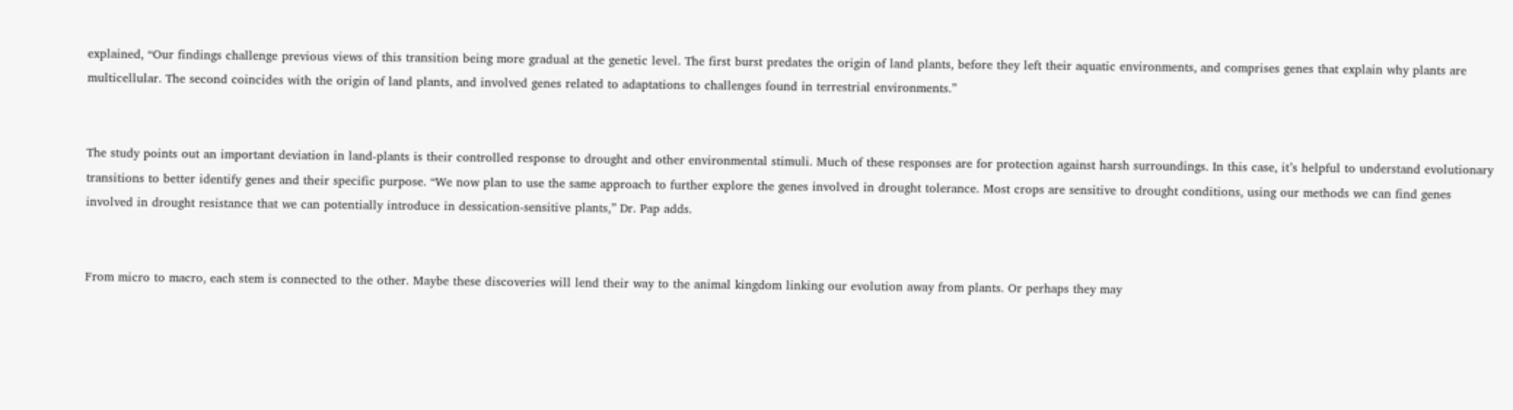explained, “Our findings challenge previous views of this transition being more gradual at the genetic level. The first burst predates the origin of land plants, before they left their aquatic environments, and comprises genes that explain why plants are multicellular. The second coincides with the origin of land plants, and involved genes related to adaptations to challenges found in terrestrial environments.”


The study points out an important deviation in land-plants is their controlled response to drought and other environmental stimuli. Much of these responses are for protection against harsh surroundings. In this case, it’s helpful to understand evolutionary transitions to better identify genes and their specific purpose. “We now plan to use the same approach to further explore the genes involved in drought tolerance. Most crops are sensitive to drought conditions, using our methods we can find genes involved in drought resistance that we can potentially introduce in dessication-sensitive plants,” Dr. Pap adds.


From micro to macro, each stem is connected to the other. Maybe these discoveries will lend their way to the animal kingdom linking our evolution away from plants. Or perhaps they may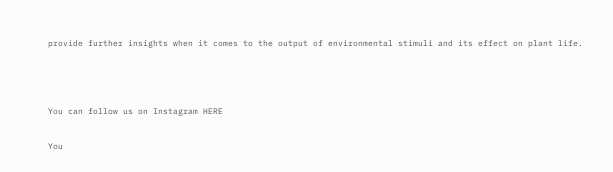provide further insights when it comes to the output of environmental stimuli and its effect on plant life.



You can follow us on Instagram HERE

You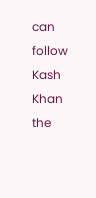can follow Kash Khan the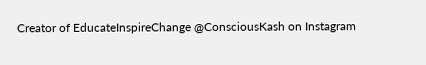Creator of EducateInspireChange @ConsciousKash on Instagram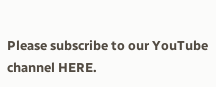Please subscribe to our YouTube channel HERE.